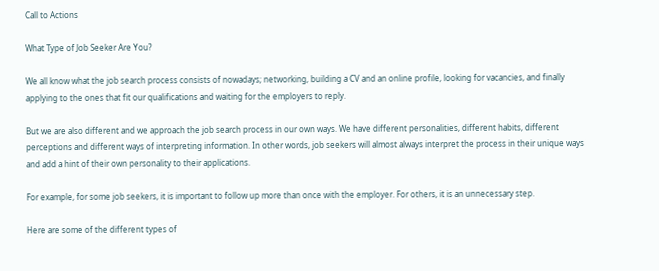Call to Actions

What Type of Job Seeker Are You?

We all know what the job search process consists of nowadays; networking, building a CV and an online profile, looking for vacancies, and finally applying to the ones that fit our qualifications and waiting for the employers to reply.

But we are also different and we approach the job search process in our own ways. We have different personalities, different habits, different perceptions and different ways of interpreting information. In other words, job seekers will almost always interpret the process in their unique ways and add a hint of their own personality to their applications.

For example, for some job seekers, it is important to follow up more than once with the employer. For others, it is an unnecessary step.

Here are some of the different types of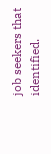job seekers that identified.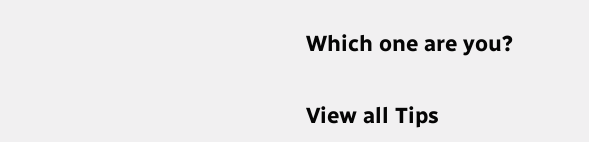Which one are you?


View all Tips